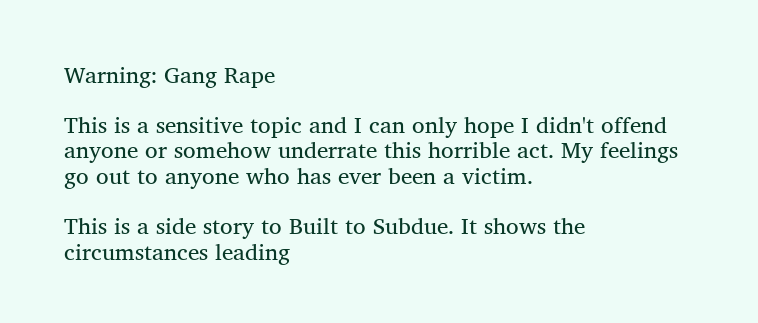Warning: Gang Rape

This is a sensitive topic and I can only hope I didn't offend anyone or somehow underrate this horrible act. My feelings go out to anyone who has ever been a victim.

This is a side story to Built to Subdue. It shows the circumstances leading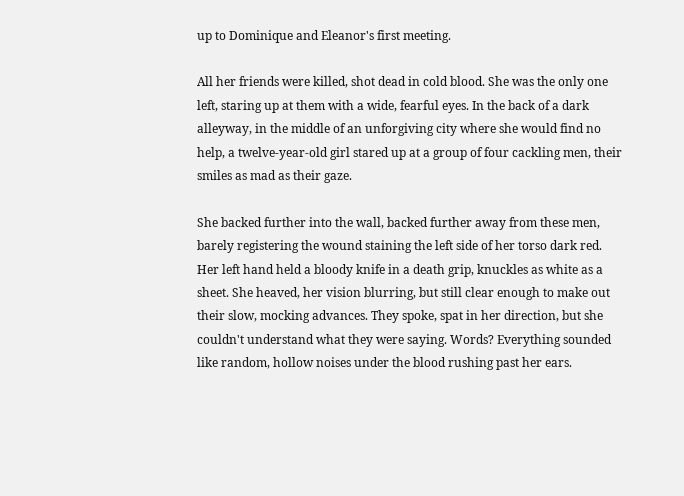up to Dominique and Eleanor's first meeting.

All her friends were killed, shot dead in cold blood. She was the only one left, staring up at them with a wide, fearful eyes. In the back of a dark alleyway, in the middle of an unforgiving city where she would find no help, a twelve-year-old girl stared up at a group of four cackling men, their smiles as mad as their gaze.

She backed further into the wall, backed further away from these men, barely registering the wound staining the left side of her torso dark red. Her left hand held a bloody knife in a death grip, knuckles as white as a sheet. She heaved, her vision blurring, but still clear enough to make out their slow, mocking advances. They spoke, spat in her direction, but she couldn't understand what they were saying. Words? Everything sounded like random, hollow noises under the blood rushing past her ears.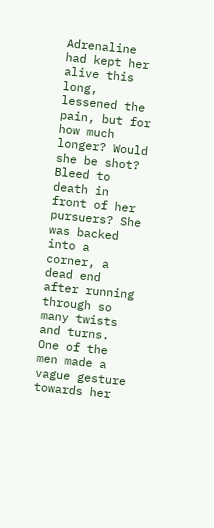Adrenaline had kept her alive this long, lessened the pain, but for how much longer? Would she be shot? Bleed to death in front of her pursuers? She was backed into a corner, a dead end after running through so many twists and turns. One of the men made a vague gesture towards her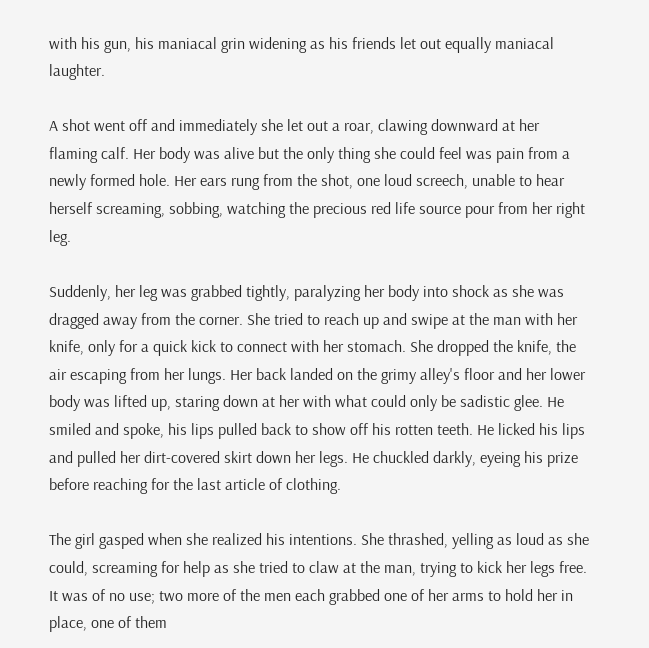with his gun, his maniacal grin widening as his friends let out equally maniacal laughter.

A shot went off and immediately she let out a roar, clawing downward at her flaming calf. Her body was alive but the only thing she could feel was pain from a newly formed hole. Her ears rung from the shot, one loud screech, unable to hear herself screaming, sobbing, watching the precious red life source pour from her right leg.

Suddenly, her leg was grabbed tightly, paralyzing her body into shock as she was dragged away from the corner. She tried to reach up and swipe at the man with her knife, only for a quick kick to connect with her stomach. She dropped the knife, the air escaping from her lungs. Her back landed on the grimy alley's floor and her lower body was lifted up, staring down at her with what could only be sadistic glee. He smiled and spoke, his lips pulled back to show off his rotten teeth. He licked his lips and pulled her dirt-covered skirt down her legs. He chuckled darkly, eyeing his prize before reaching for the last article of clothing.

The girl gasped when she realized his intentions. She thrashed, yelling as loud as she could, screaming for help as she tried to claw at the man, trying to kick her legs free. It was of no use; two more of the men each grabbed one of her arms to hold her in place, one of them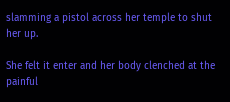slamming a pistol across her temple to shut her up.

She felt it enter and her body clenched at the painful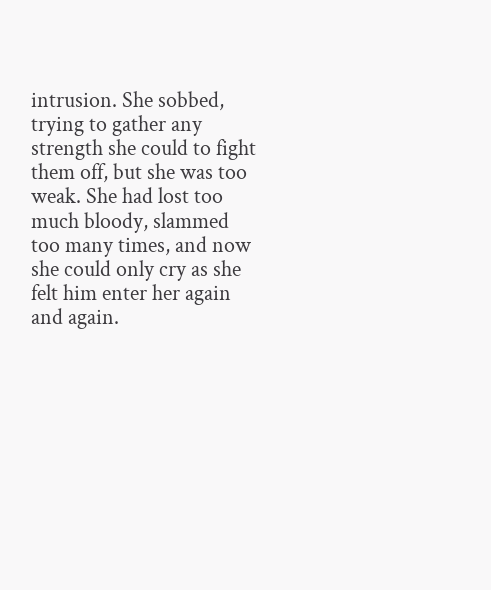intrusion. She sobbed, trying to gather any strength she could to fight them off, but she was too weak. She had lost too much bloody, slammed too many times, and now she could only cry as she felt him enter her again and again.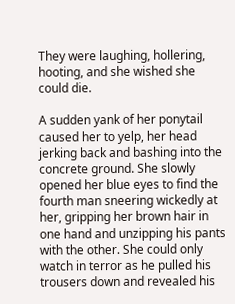They were laughing, hollering, hooting, and she wished she could die.

A sudden yank of her ponytail caused her to yelp, her head jerking back and bashing into the concrete ground. She slowly opened her blue eyes to find the fourth man sneering wickedly at her, gripping her brown hair in one hand and unzipping his pants with the other. She could only watch in terror as he pulled his trousers down and revealed his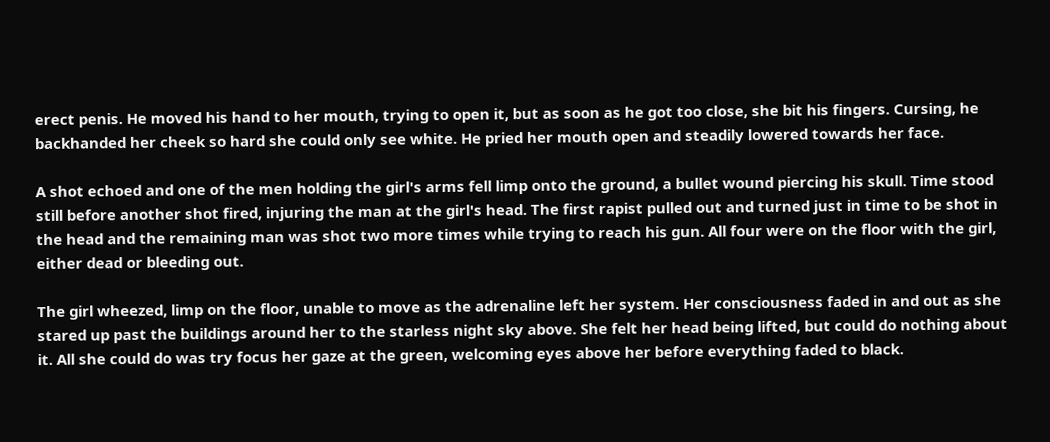erect penis. He moved his hand to her mouth, trying to open it, but as soon as he got too close, she bit his fingers. Cursing, he backhanded her cheek so hard she could only see white. He pried her mouth open and steadily lowered towards her face.

A shot echoed and one of the men holding the girl's arms fell limp onto the ground, a bullet wound piercing his skull. Time stood still before another shot fired, injuring the man at the girl's head. The first rapist pulled out and turned just in time to be shot in the head and the remaining man was shot two more times while trying to reach his gun. All four were on the floor with the girl, either dead or bleeding out.

The girl wheezed, limp on the floor, unable to move as the adrenaline left her system. Her consciousness faded in and out as she stared up past the buildings around her to the starless night sky above. She felt her head being lifted, but could do nothing about it. All she could do was try focus her gaze at the green, welcoming eyes above her before everything faded to black.